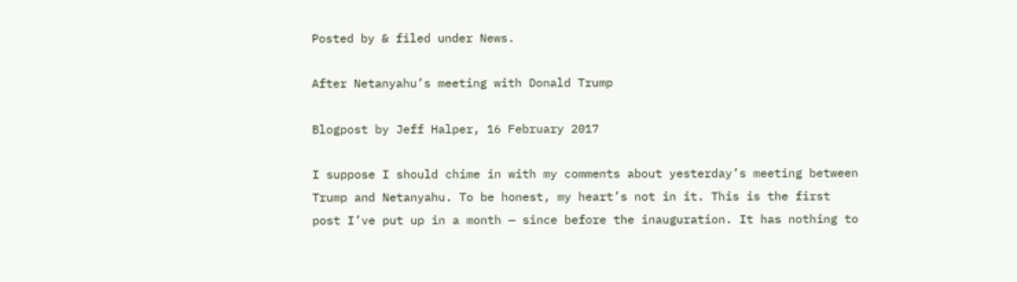Posted by & filed under News.

After Netanyahu’s meeting with Donald Trump

Blogpost by Jeff Halper, 16 February 2017

I suppose I should chime in with my comments about yesterday’s meeting between Trump and Netanyahu. To be honest, my heart’s not in it. This is the first post I’ve put up in a month — since before the inauguration. It has nothing to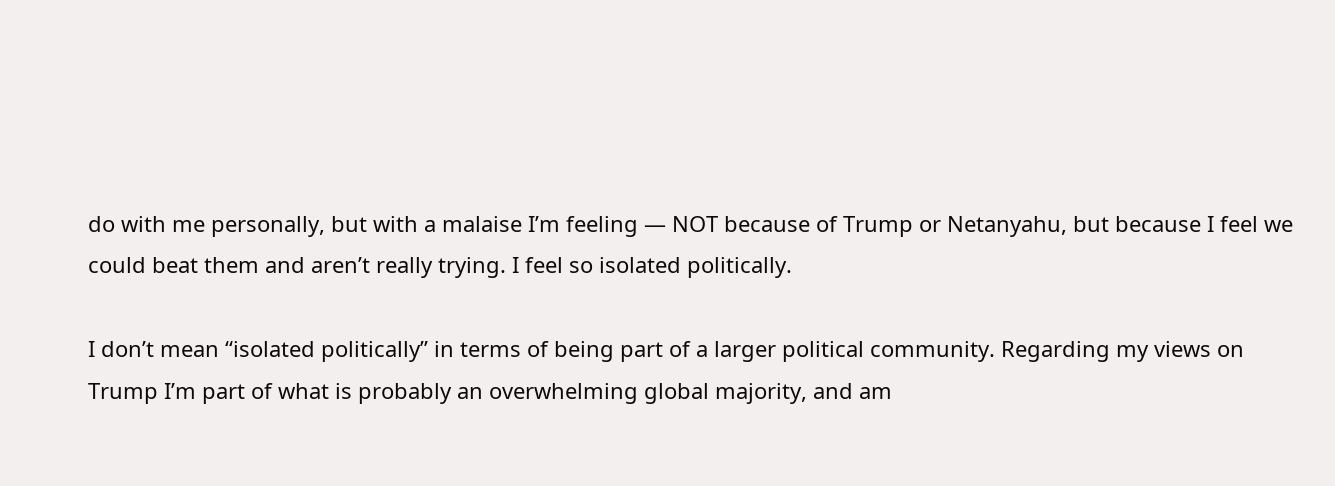do with me personally, but with a malaise I’m feeling — NOT because of Trump or Netanyahu, but because I feel we could beat them and aren’t really trying. I feel so isolated politically.

I don’t mean “isolated politically” in terms of being part of a larger political community. Regarding my views on Trump I’m part of what is probably an overwhelming global majority, and am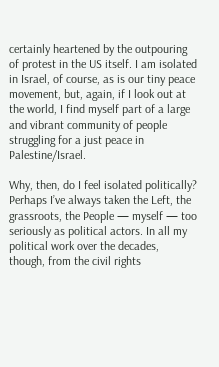certainly heartened by the outpouring of protest in the US itself. I am isolated in Israel, of course, as is our tiny peace movement, but, again, if I look out at the world, I find myself part of a large and vibrant community of people struggling for a just peace in Palestine/Israel.

Why, then, do I feel isolated politically? Perhaps I’ve always taken the Left, the grassroots, the People — myself — too seriously as political actors. In all my political work over the decades, though, from the civil rights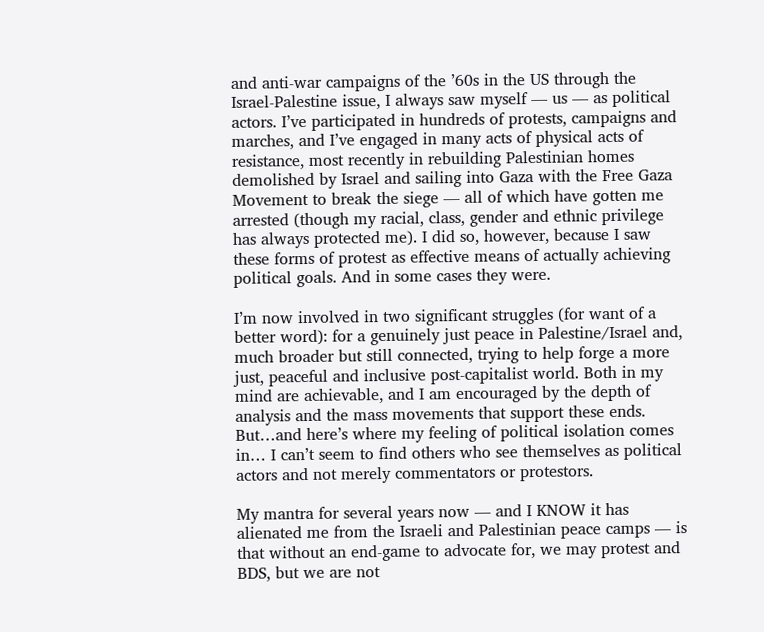and anti-war campaigns of the ’60s in the US through the Israel-Palestine issue, I always saw myself — us — as political actors. I’ve participated in hundreds of protests, campaigns and marches, and I’ve engaged in many acts of physical acts of resistance, most recently in rebuilding Palestinian homes demolished by Israel and sailing into Gaza with the Free Gaza Movement to break the siege — all of which have gotten me arrested (though my racial, class, gender and ethnic privilege has always protected me). I did so, however, because I saw these forms of protest as effective means of actually achieving political goals. And in some cases they were.

I’m now involved in two significant struggles (for want of a better word): for a genuinely just peace in Palestine/Israel and, much broader but still connected, trying to help forge a more just, peaceful and inclusive post-capitalist world. Both in my mind are achievable, and I am encouraged by the depth of analysis and the mass movements that support these ends. But…and here’s where my feeling of political isolation comes in… I can’t seem to find others who see themselves as political actors and not merely commentators or protestors.

My mantra for several years now — and I KNOW it has alienated me from the Israeli and Palestinian peace camps — is that without an end-game to advocate for, we may protest and BDS, but we are not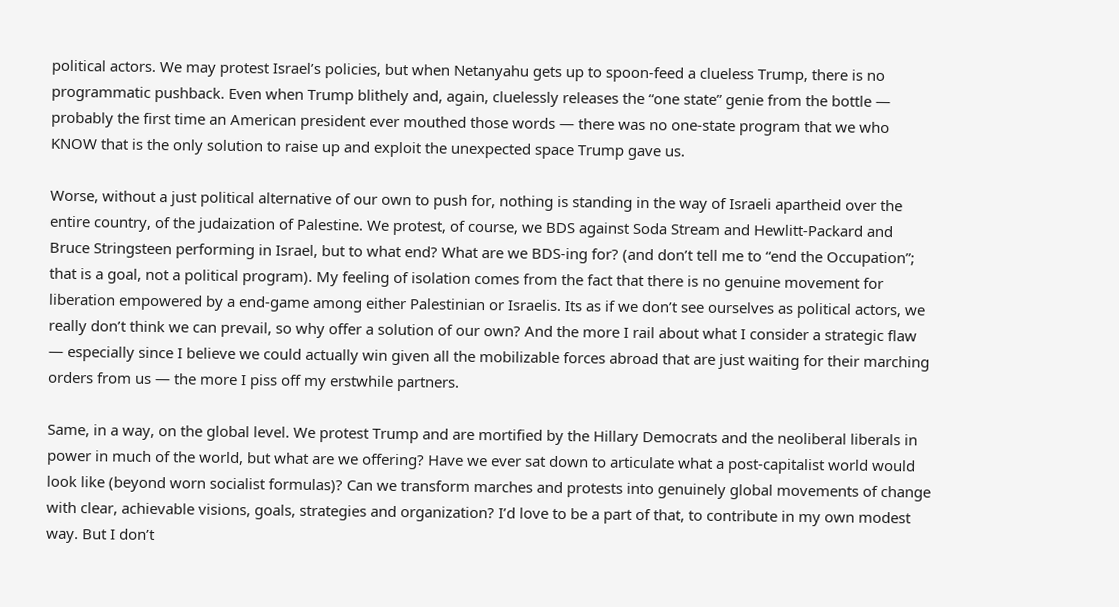political actors. We may protest Israel’s policies, but when Netanyahu gets up to spoon-feed a clueless Trump, there is no programmatic pushback. Even when Trump blithely and, again, cluelessly releases the “one state” genie from the bottle — probably the first time an American president ever mouthed those words — there was no one-state program that we who KNOW that is the only solution to raise up and exploit the unexpected space Trump gave us.

Worse, without a just political alternative of our own to push for, nothing is standing in the way of Israeli apartheid over the entire country, of the judaization of Palestine. We protest, of course, we BDS against Soda Stream and Hewlitt-Packard and Bruce Stringsteen performing in Israel, but to what end? What are we BDS-ing for? (and don’t tell me to “end the Occupation”; that is a goal, not a political program). My feeling of isolation comes from the fact that there is no genuine movement for liberation empowered by a end-game among either Palestinian or Israelis. Its as if we don’t see ourselves as political actors, we really don’t think we can prevail, so why offer a solution of our own? And the more I rail about what I consider a strategic flaw — especially since I believe we could actually win given all the mobilizable forces abroad that are just waiting for their marching orders from us — the more I piss off my erstwhile partners.

Same, in a way, on the global level. We protest Trump and are mortified by the Hillary Democrats and the neoliberal liberals in power in much of the world, but what are we offering? Have we ever sat down to articulate what a post-capitalist world would look like (beyond worn socialist formulas)? Can we transform marches and protests into genuinely global movements of change with clear, achievable visions, goals, strategies and organization? I’d love to be a part of that, to contribute in my own modest way. But I don’t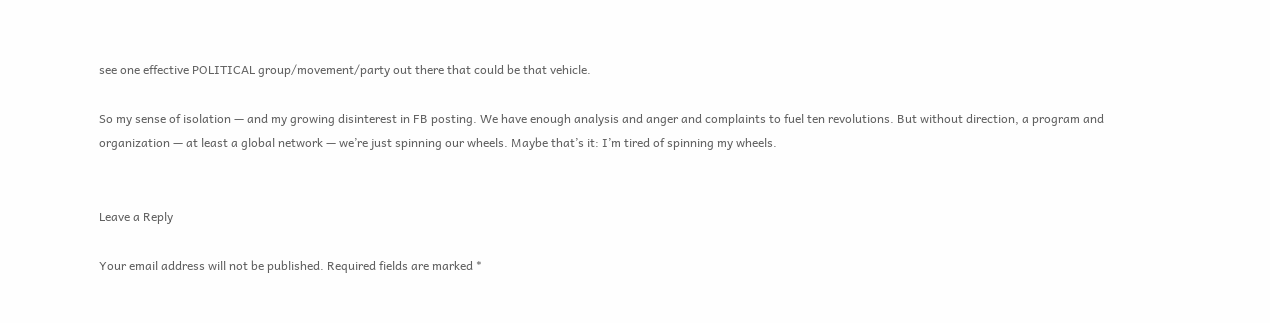see one effective POLITICAL group/movement/party out there that could be that vehicle.

So my sense of isolation — and my growing disinterest in FB posting. We have enough analysis and anger and complaints to fuel ten revolutions. But without direction, a program and organization — at least a global network — we’re just spinning our wheels. Maybe that’s it: I’m tired of spinning my wheels.


Leave a Reply

Your email address will not be published. Required fields are marked *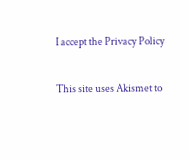I accept the Privacy Policy

This site uses Akismet to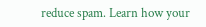reduce spam. Learn how your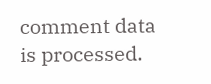comment data is processed.